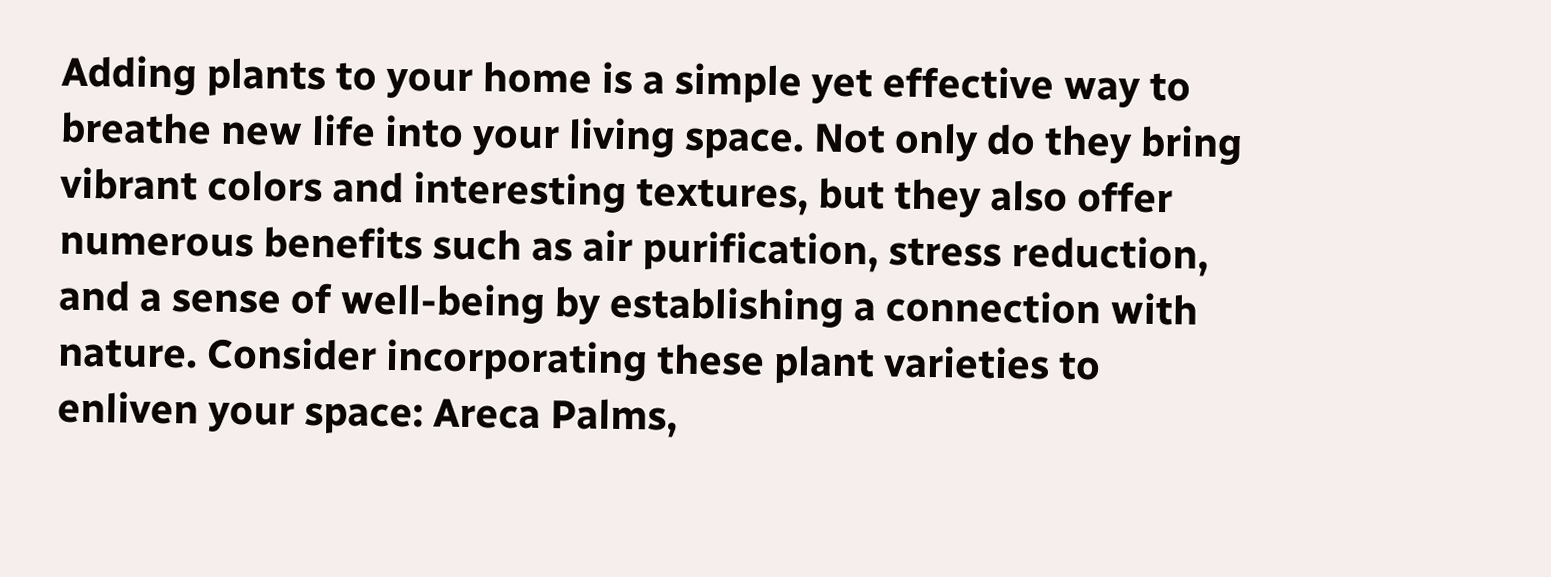Adding plants to your home is a simple yet effective way to breathe new life into your living space. Not only do they bring vibrant colors and interesting textures, but they also offer numerous benefits such as air purification, stress reduction, and a sense of well-being by establishing a connection with nature. Consider incorporating these plant varieties to enliven your space: Areca Palms,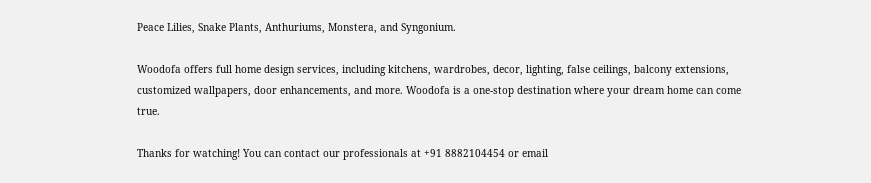Peace Lilies, Snake Plants, Anthuriums, Monstera, and Syngonium.

Woodofa offers full home design services, including kitchens, wardrobes, decor, lighting, false ceilings, balcony extensions, customized wallpapers, door enhancements, and more. Woodofa is a one-stop destination where your dream home can come true.

Thanks for watching! You can contact our professionals at +91 8882104454 or email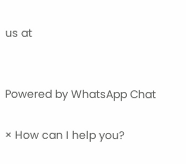us at


Powered by WhatsApp Chat

× How can I help you?